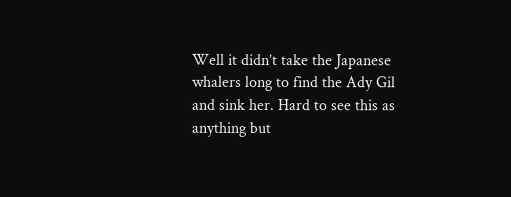Well it didn’t take the Japanese whalers long to find the Ady Gil and sink her. Hard to see this as anything but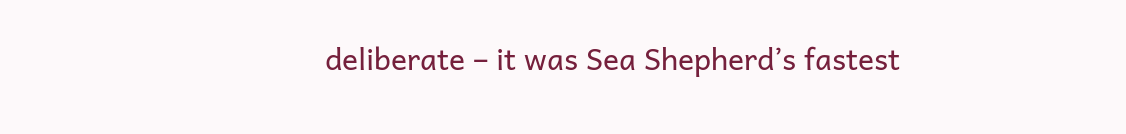deliberate – it was Sea Shepherd’s fastest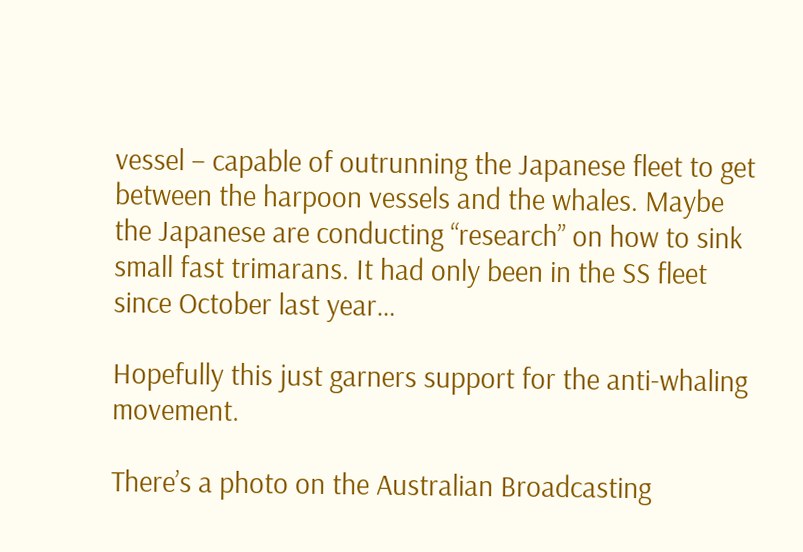vessel – capable of outrunning the Japanese fleet to get between the harpoon vessels and the whales. Maybe the Japanese are conducting “research” on how to sink small fast trimarans. It had only been in the SS fleet since October last year…

Hopefully this just garners support for the anti-whaling movement.

There’s a photo on the Australian Broadcasting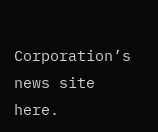Corporation’s news site here.